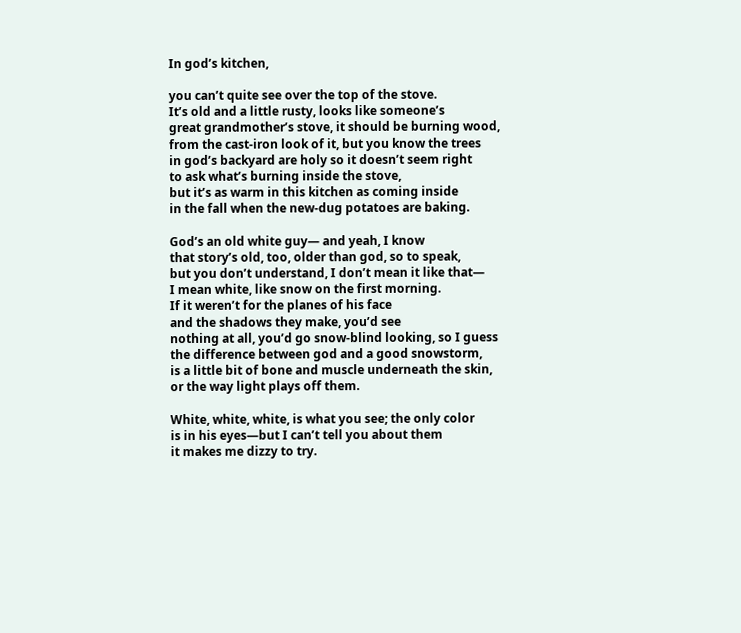In god’s kitchen,

you can’t quite see over the top of the stove.
It’s old and a little rusty, looks like someone’s
great grandmother’s stove, it should be burning wood,
from the cast-iron look of it, but you know the trees
in god’s backyard are holy so it doesn’t seem right
to ask what’s burning inside the stove,
but it’s as warm in this kitchen as coming inside
in the fall when the new-dug potatoes are baking.

God’s an old white guy— and yeah, I know
that story’s old, too, older than god, so to speak,
but you don’t understand, I don’t mean it like that—
I mean white, like snow on the first morning.
If it weren’t for the planes of his face
and the shadows they make, you’d see
nothing at all, you’d go snow-blind looking, so I guess
the difference between god and a good snowstorm,
is a little bit of bone and muscle underneath the skin,
or the way light plays off them.

White, white, white, is what you see; the only color
is in his eyes—but I can’t tell you about them
it makes me dizzy to try.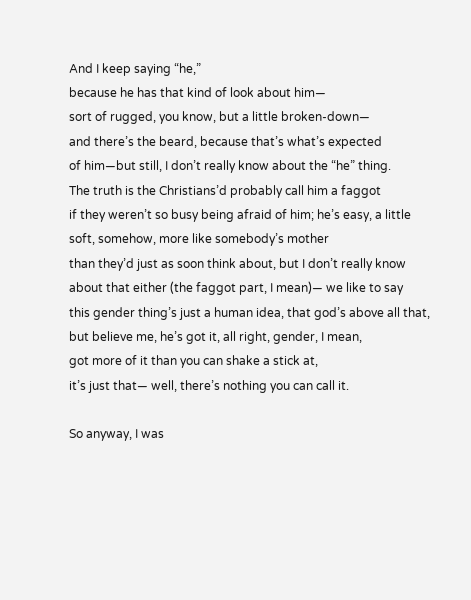And I keep saying “he,”
because he has that kind of look about him—
sort of rugged, you know, but a little broken-down—
and there’s the beard, because that’s what’s expected
of him—but still, I don’t really know about the “he” thing.
The truth is the Christians’d probably call him a faggot
if they weren’t so busy being afraid of him; he’s easy, a little
soft, somehow, more like somebody’s mother
than they’d just as soon think about, but I don’t really know
about that either (the faggot part, I mean)— we like to say
this gender thing’s just a human idea, that god’s above all that,
but believe me, he’s got it, all right, gender, I mean,
got more of it than you can shake a stick at,
it’s just that— well, there’s nothing you can call it.

So anyway, I was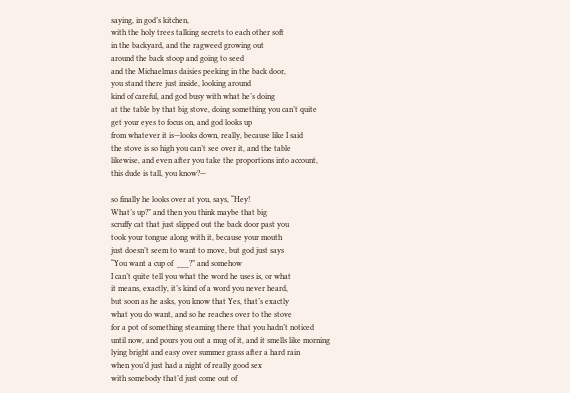saying, in god’s kitchen,
with the holy trees talking secrets to each other soft
in the backyard, and the ragweed growing out
around the back stoop and going to seed
and the Michaelmas daisies peeking in the back door,
you stand there just inside, looking around
kind of careful, and god busy with what he’s doing
at the table by that big stove, doing something you can’t quite
get your eyes to focus on, and god looks up
from whatever it is—looks down, really, because like I said
the stove is so high you can’t see over it, and the table
likewise, and even after you take the proportions into account,
this dude is tall, you know?—

so finally he looks over at you, says, “Hey!
What’s up?” and then you think maybe that big
scruffy cat that just slipped out the back door past you
took your tongue along with it, because your mouth
just doesn’t seem to want to move, but god just says
“You want a cup of  ___?” and somehow
I can’t quite tell you what the word he uses is, or what
it means, exactly, it’s kind of a word you never heard,
but soon as he asks, you know that Yes, that’s exactly
what you do want, and so he reaches over to the stove
for a pot of something steaming there that you hadn’t noticed
until now, and pours you out a mug of it, and it smells like morning
lying bright and easy over summer grass after a hard rain
when you’d just had a night of really good sex
with somebody that’d just come out of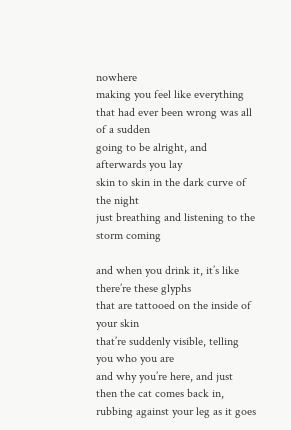nowhere
making you feel like everything
that had ever been wrong was all of a sudden
going to be alright, and afterwards you lay
skin to skin in the dark curve of the night
just breathing and listening to the storm coming

and when you drink it, it’s like there’re these glyphs
that are tattooed on the inside of your skin
that’re suddenly visible, telling you who you are
and why you’re here, and just then the cat comes back in,
rubbing against your leg as it goes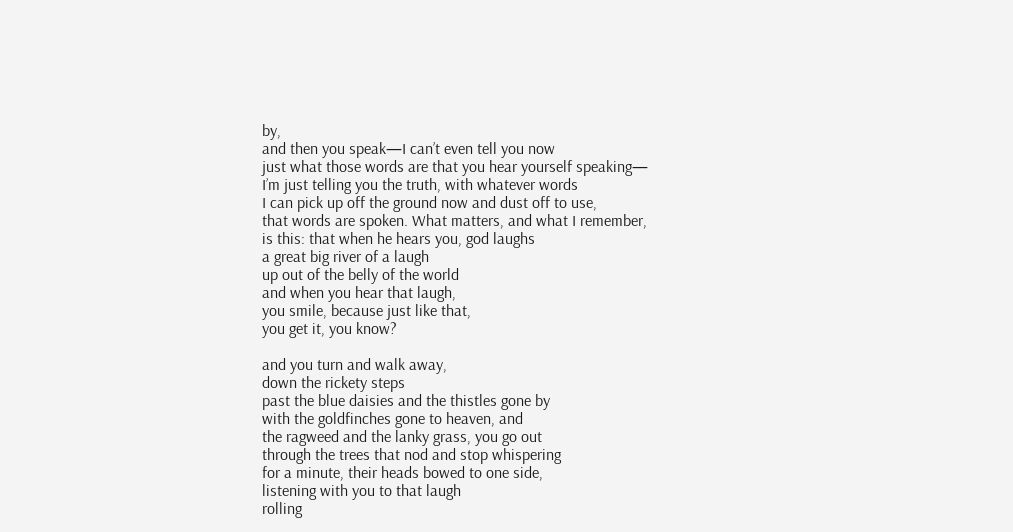by,
and then you speak—I can’t even tell you now
just what those words are that you hear yourself speaking—
I’m just telling you the truth, with whatever words
I can pick up off the ground now and dust off to use,
that words are spoken. What matters, and what I remember,
is this: that when he hears you, god laughs
a great big river of a laugh
up out of the belly of the world
and when you hear that laugh,
you smile, because just like that,
you get it, you know?

and you turn and walk away,
down the rickety steps
past the blue daisies and the thistles gone by
with the goldfinches gone to heaven, and
the ragweed and the lanky grass, you go out
through the trees that nod and stop whispering
for a minute, their heads bowed to one side,
listening with you to that laugh
rolling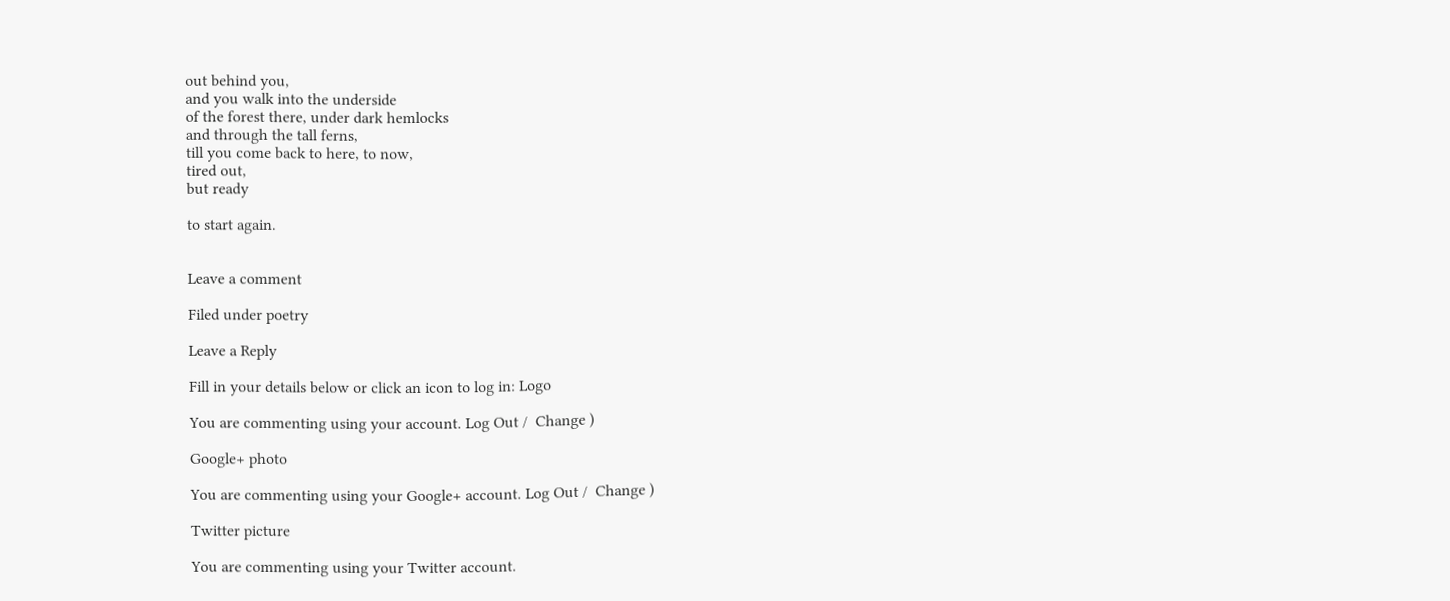out behind you,
and you walk into the underside
of the forest there, under dark hemlocks
and through the tall ferns,
till you come back to here, to now,
tired out,
but ready

to start again.


Leave a comment

Filed under poetry

Leave a Reply

Fill in your details below or click an icon to log in: Logo

You are commenting using your account. Log Out /  Change )

Google+ photo

You are commenting using your Google+ account. Log Out /  Change )

Twitter picture

You are commenting using your Twitter account.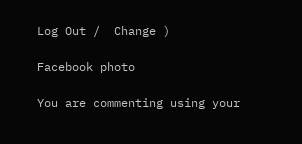Log Out /  Change )

Facebook photo

You are commenting using your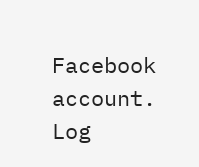Facebook account. Log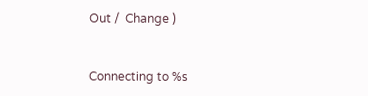Out /  Change )


Connecting to %s